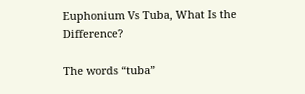Euphonium Vs Tuba, What Is the Difference?

The words “tuba”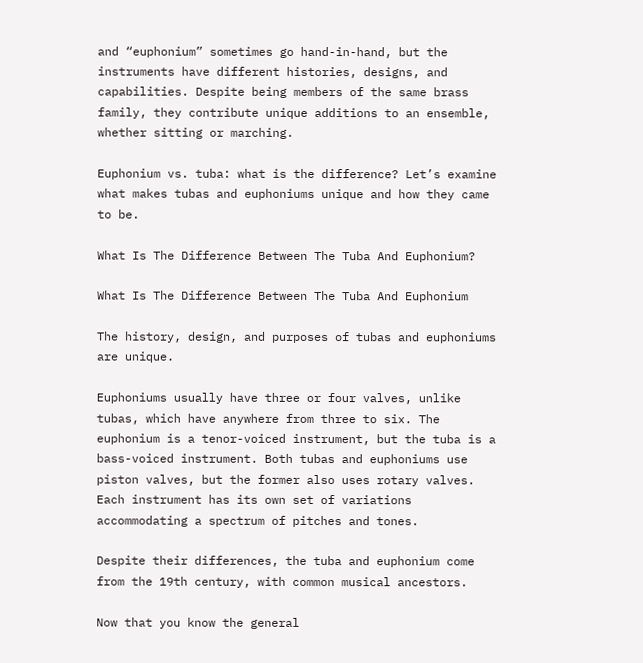and “euphonium” sometimes go hand-in-hand, but the instruments have different histories, designs, and capabilities. Despite being members of the same brass family, they contribute unique additions to an ensemble, whether sitting or marching.

Euphonium vs. tuba: what is the difference? Let’s examine what makes tubas and euphoniums unique and how they came to be.

What Is The Difference Between The Tuba And Euphonium?

What Is The Difference Between The Tuba And Euphonium

The history, design, and purposes of tubas and euphoniums are unique.

Euphoniums usually have three or four valves, unlike tubas, which have anywhere from three to six. The euphonium is a tenor-voiced instrument, but the tuba is a bass-voiced instrument. Both tubas and euphoniums use piston valves, but the former also uses rotary valves. Each instrument has its own set of variations accommodating a spectrum of pitches and tones.

Despite their differences, the tuba and euphonium come from the 19th century, with common musical ancestors.

Now that you know the general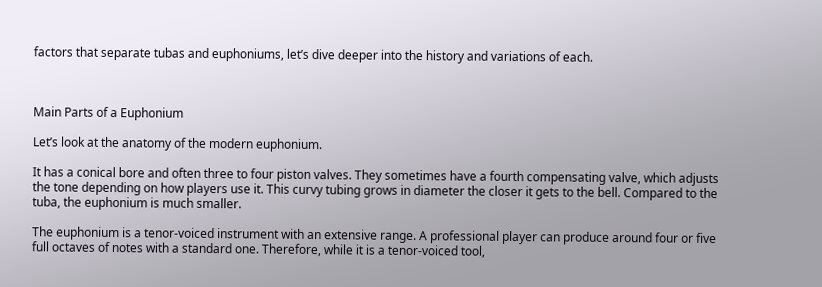factors that separate tubas and euphoniums, let’s dive deeper into the history and variations of each.



Main Parts of a Euphonium

Let’s look at the anatomy of the modern euphonium.

It has a conical bore and often three to four piston valves. They sometimes have a fourth compensating valve, which adjusts the tone depending on how players use it. This curvy tubing grows in diameter the closer it gets to the bell. Compared to the tuba, the euphonium is much smaller.

The euphonium is a tenor-voiced instrument with an extensive range. A professional player can produce around four or five full octaves of notes with a standard one. Therefore, while it is a tenor-voiced tool,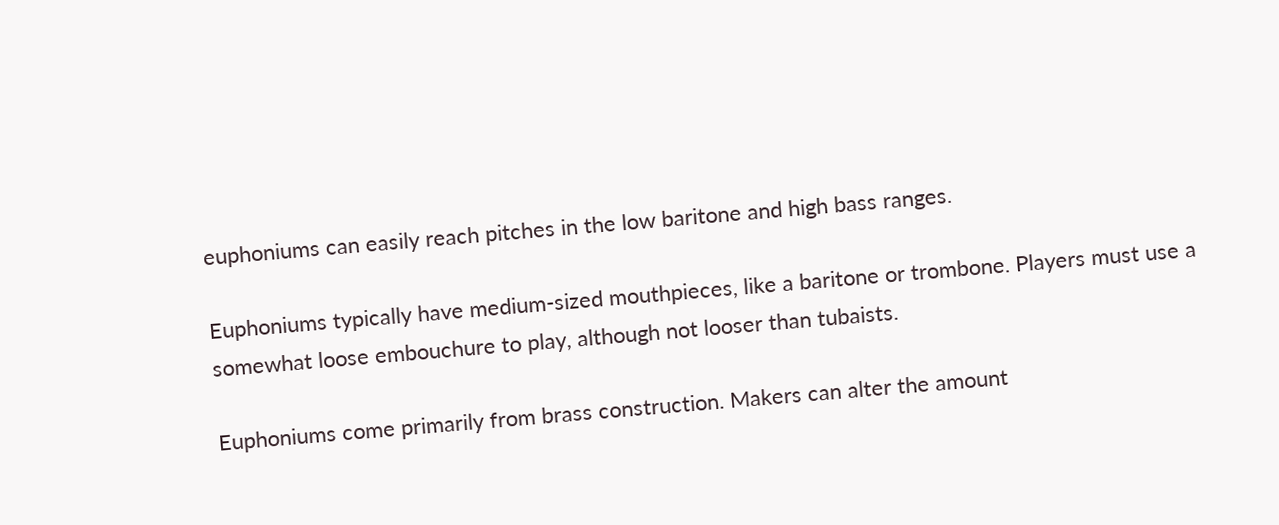euphoniums can easily reach pitches in the low baritone and high bass ranges.

Euphoniums typically have medium-sized mouthpieces, like a baritone or trombone. Players must use a somewhat loose embouchure to play, although not looser than tubaists.

Euphoniums come primarily from brass construction. Makers can alter the amount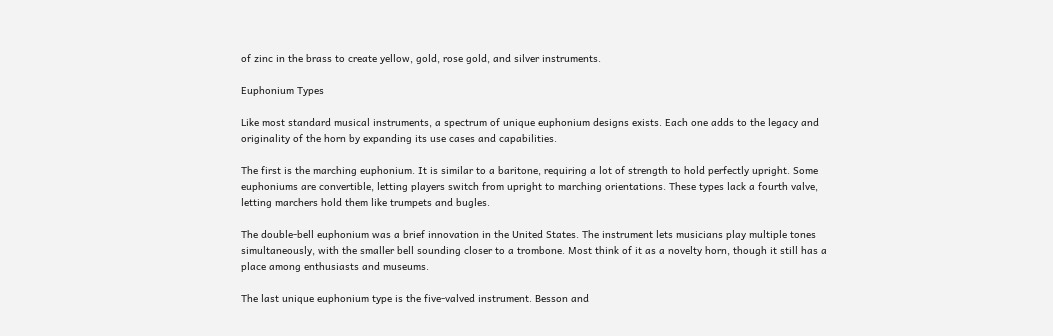of zinc in the brass to create yellow, gold, rose gold, and silver instruments.

Euphonium Types

Like most standard musical instruments, a spectrum of unique euphonium designs exists. Each one adds to the legacy and originality of the horn by expanding its use cases and capabilities.

The first is the marching euphonium. It is similar to a baritone, requiring a lot of strength to hold perfectly upright. Some euphoniums are convertible, letting players switch from upright to marching orientations. These types lack a fourth valve, letting marchers hold them like trumpets and bugles.

The double-bell euphonium was a brief innovation in the United States. The instrument lets musicians play multiple tones simultaneously, with the smaller bell sounding closer to a trombone. Most think of it as a novelty horn, though it still has a place among enthusiasts and museums.

The last unique euphonium type is the five-valved instrument. Besson and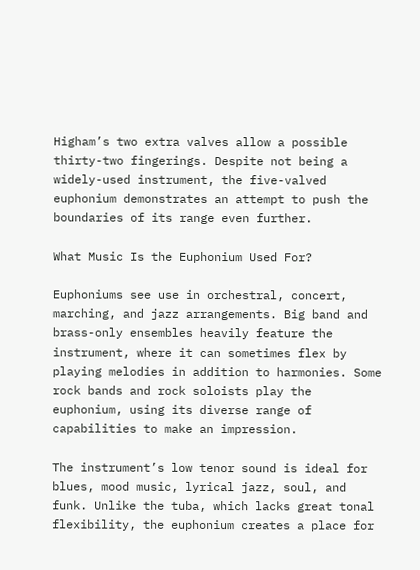Higham’s two extra valves allow a possible thirty-two fingerings. Despite not being a widely-used instrument, the five-valved euphonium demonstrates an attempt to push the boundaries of its range even further.

What Music Is the Euphonium Used For?

Euphoniums see use in orchestral, concert, marching, and jazz arrangements. Big band and brass-only ensembles heavily feature the instrument, where it can sometimes flex by playing melodies in addition to harmonies. Some rock bands and rock soloists play the euphonium, using its diverse range of capabilities to make an impression.

The instrument’s low tenor sound is ideal for blues, mood music, lyrical jazz, soul, and funk. Unlike the tuba, which lacks great tonal flexibility, the euphonium creates a place for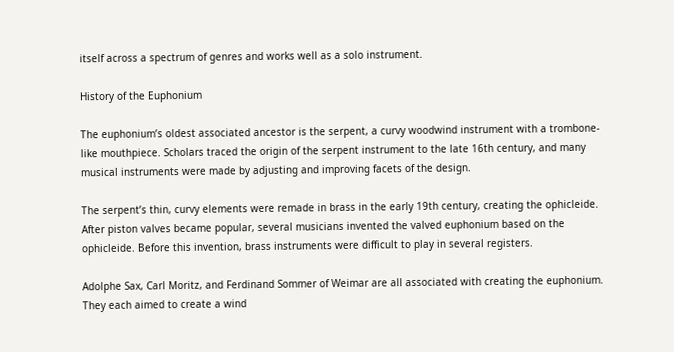itself across a spectrum of genres and works well as a solo instrument.

History of the Euphonium

The euphonium’s oldest associated ancestor is the serpent, a curvy woodwind instrument with a trombone-like mouthpiece. Scholars traced the origin of the serpent instrument to the late 16th century, and many musical instruments were made by adjusting and improving facets of the design.

The serpent’s thin, curvy elements were remade in brass in the early 19th century, creating the ophicleide. After piston valves became popular, several musicians invented the valved euphonium based on the ophicleide. Before this invention, brass instruments were difficult to play in several registers.

Adolphe Sax, Carl Moritz, and Ferdinand Sommer of Weimar are all associated with creating the euphonium. They each aimed to create a wind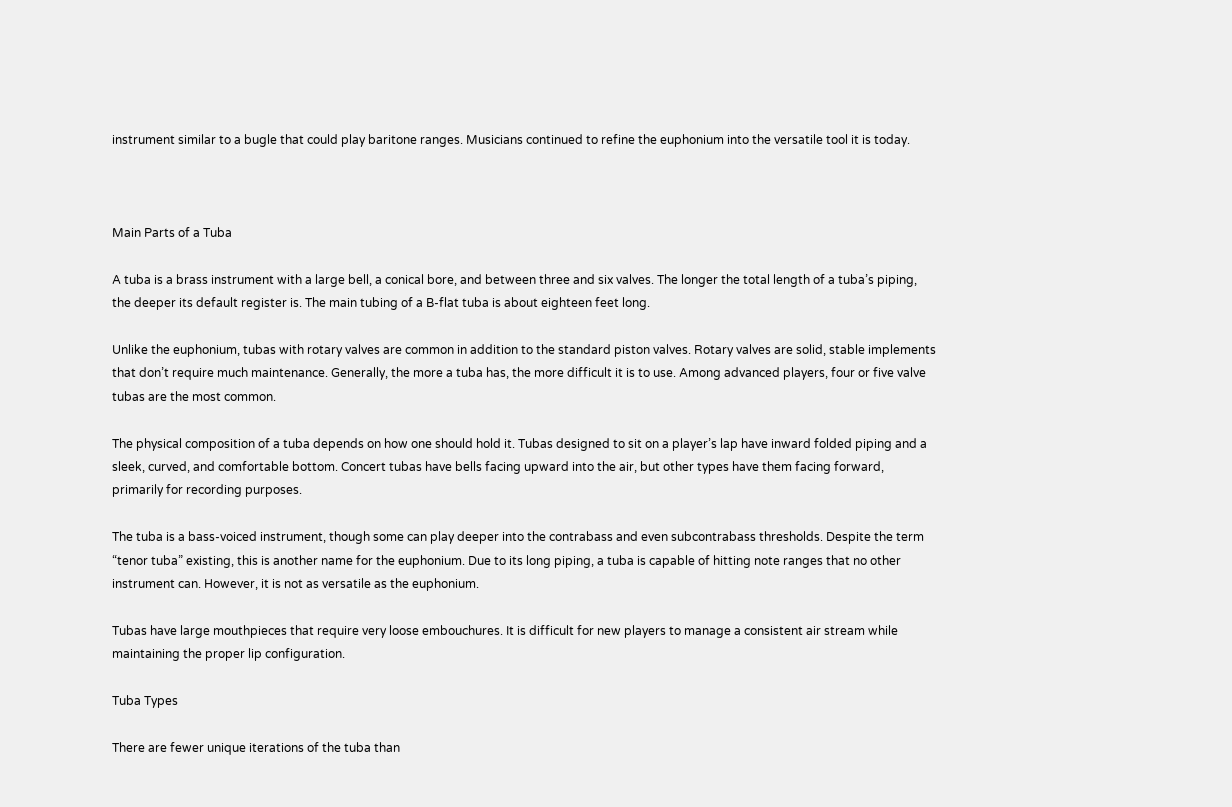instrument similar to a bugle that could play baritone ranges. Musicians continued to refine the euphonium into the versatile tool it is today.



Main Parts of a Tuba

A tuba is a brass instrument with a large bell, a conical bore, and between three and six valves. The longer the total length of a tuba’s piping, the deeper its default register is. The main tubing of a B-flat tuba is about eighteen feet long.

Unlike the euphonium, tubas with rotary valves are common in addition to the standard piston valves. Rotary valves are solid, stable implements that don’t require much maintenance. Generally, the more a tuba has, the more difficult it is to use. Among advanced players, four or five valve tubas are the most common.

The physical composition of a tuba depends on how one should hold it. Tubas designed to sit on a player’s lap have inward folded piping and a sleek, curved, and comfortable bottom. Concert tubas have bells facing upward into the air, but other types have them facing forward, primarily for recording purposes.

The tuba is a bass-voiced instrument, though some can play deeper into the contrabass and even subcontrabass thresholds. Despite the term “tenor tuba” existing, this is another name for the euphonium. Due to its long piping, a tuba is capable of hitting note ranges that no other instrument can. However, it is not as versatile as the euphonium.

Tubas have large mouthpieces that require very loose embouchures. It is difficult for new players to manage a consistent air stream while maintaining the proper lip configuration.

Tuba Types

There are fewer unique iterations of the tuba than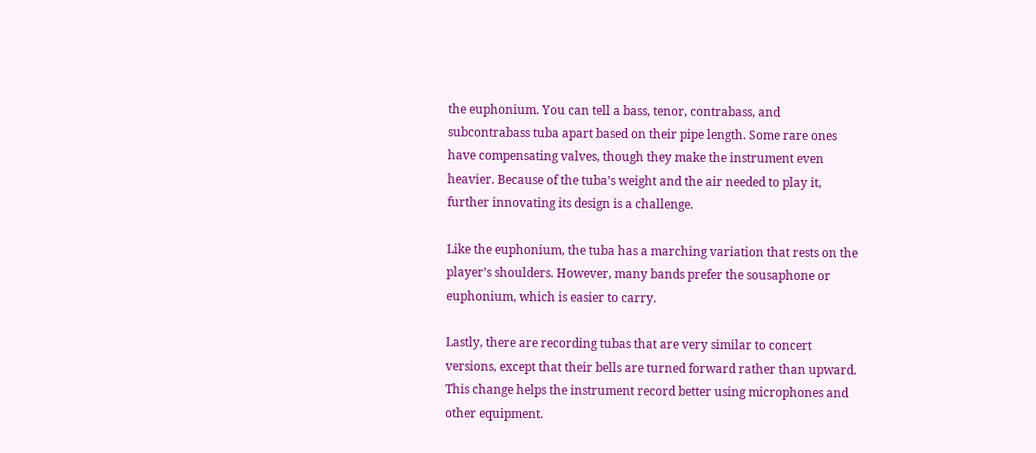the euphonium. You can tell a bass, tenor, contrabass, and subcontrabass tuba apart based on their pipe length. Some rare ones have compensating valves, though they make the instrument even heavier. Because of the tuba’s weight and the air needed to play it, further innovating its design is a challenge.

Like the euphonium, the tuba has a marching variation that rests on the player’s shoulders. However, many bands prefer the sousaphone or euphonium, which is easier to carry.

Lastly, there are recording tubas that are very similar to concert versions, except that their bells are turned forward rather than upward. This change helps the instrument record better using microphones and other equipment.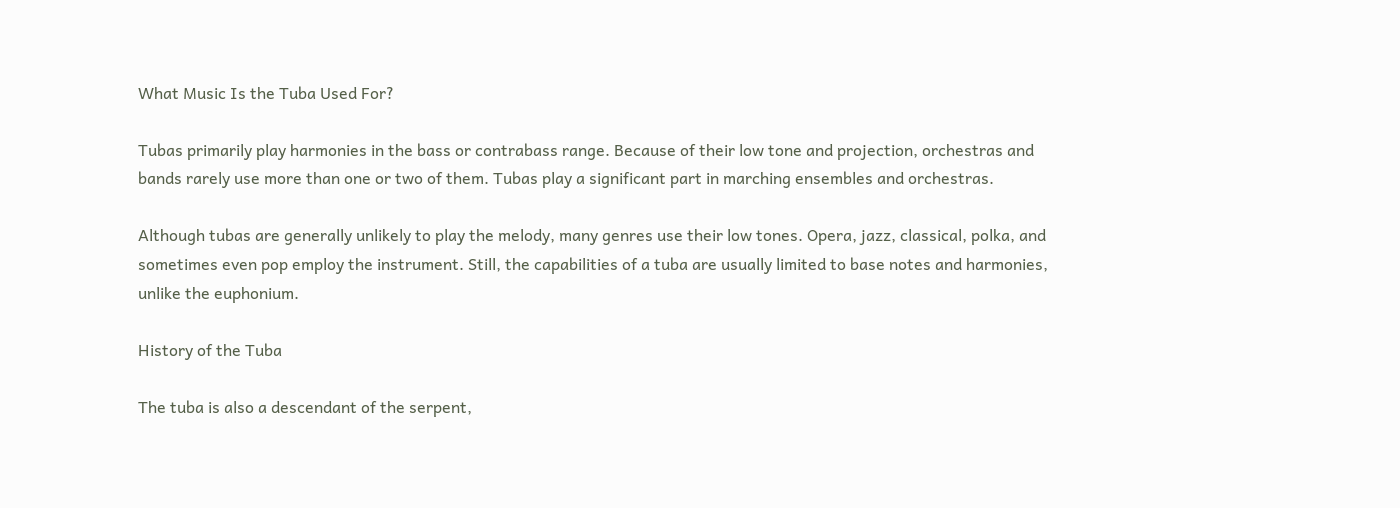What Music Is the Tuba Used For?

Tubas primarily play harmonies in the bass or contrabass range. Because of their low tone and projection, orchestras and bands rarely use more than one or two of them. Tubas play a significant part in marching ensembles and orchestras.

Although tubas are generally unlikely to play the melody, many genres use their low tones. Opera, jazz, classical, polka, and sometimes even pop employ the instrument. Still, the capabilities of a tuba are usually limited to base notes and harmonies, unlike the euphonium.

History of the Tuba

The tuba is also a descendant of the serpent,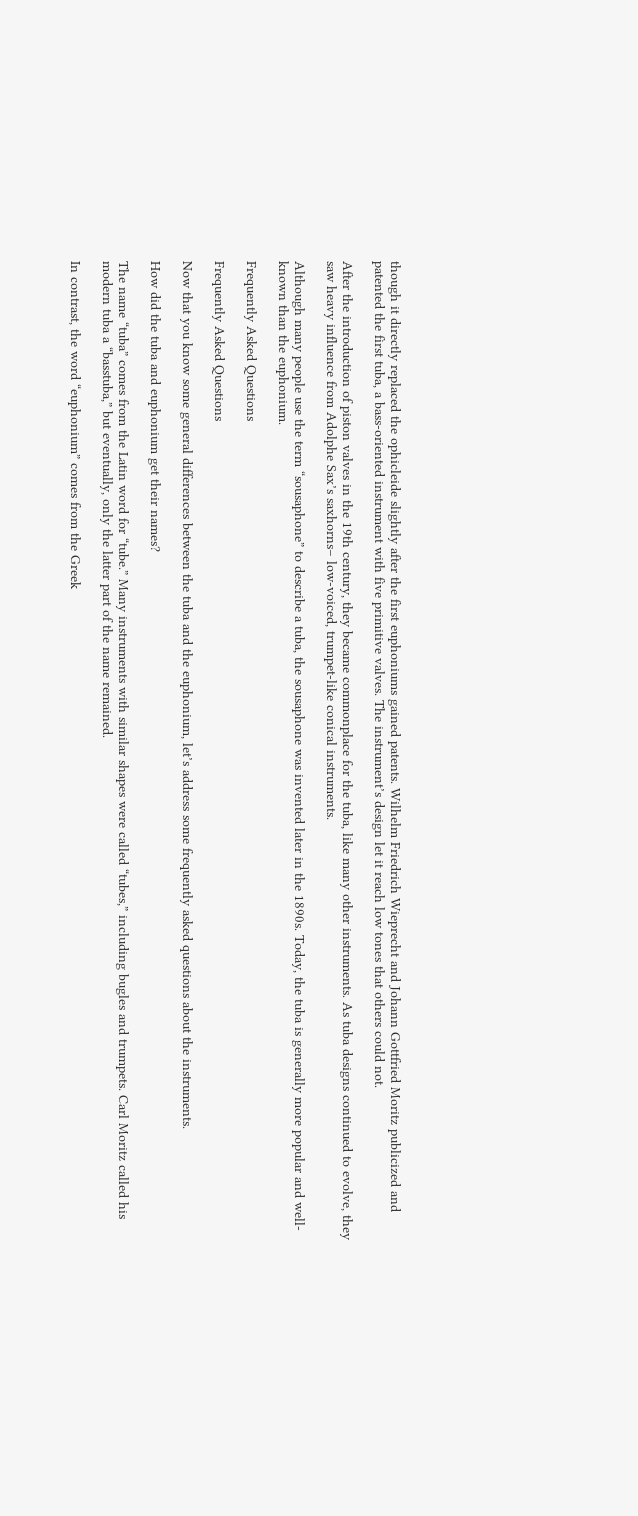though it directly replaced the ophicleide slightly after the first euphoniums gained patents. Wilhelm Friedrich Wieprecht and Johann Gottfried Moritz publicized and patented the first tuba, a bass-oriented instrument with five primitive valves. The instrument’s design let it reach low tones that others could not.

After the introduction of piston valves in the 19th century, they became commonplace for the tuba, like many other instruments. As tuba designs continued to evolve, they saw heavy influence from Adolphe Sax’s saxhorns– low-voiced, trumpet-like conical instruments.

Although many people use the term “sousaphone” to describe a tuba, the sousaphone was invented later in the 1890s. Today, the tuba is generally more popular and well-known than the euphonium.

Frequently Asked Questions

Frequently Asked Questions

Now that you know some general differences between the tuba and the euphonium, let’s address some frequently asked questions about the instruments.

How did the tuba and euphonium get their names?

The name “tuba” comes from the Latin word for “tube.” Many instruments with similar shapes were called “tubes,” including bugles and trumpets. Carl Moritz called his modern tuba a “basstuba,” but eventually, only the latter part of the name remained.

In contrast, the word “euphonium” comes from the Greek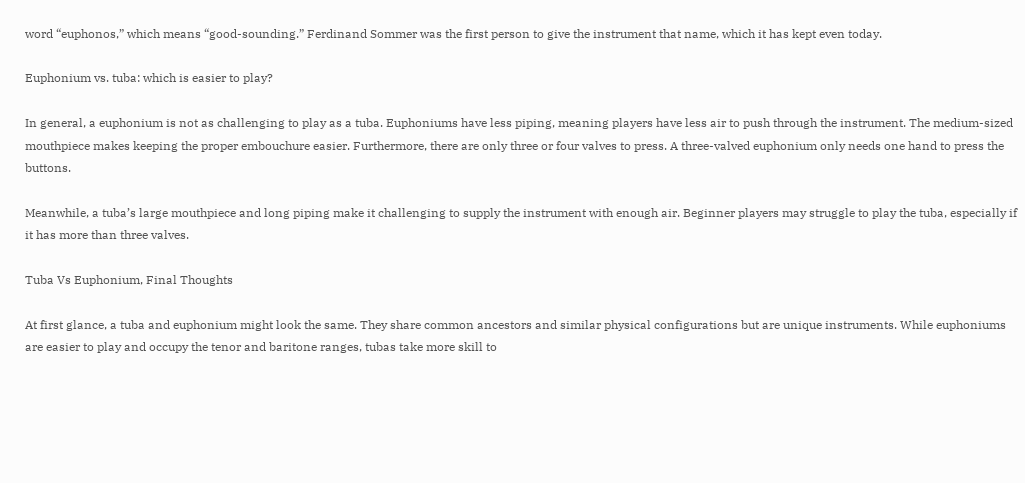word “euphonos,” which means “good-sounding.” Ferdinand Sommer was the first person to give the instrument that name, which it has kept even today.

Euphonium vs. tuba: which is easier to play?

In general, a euphonium is not as challenging to play as a tuba. Euphoniums have less piping, meaning players have less air to push through the instrument. The medium-sized mouthpiece makes keeping the proper embouchure easier. Furthermore, there are only three or four valves to press. A three-valved euphonium only needs one hand to press the buttons.

Meanwhile, a tuba’s large mouthpiece and long piping make it challenging to supply the instrument with enough air. Beginner players may struggle to play the tuba, especially if it has more than three valves.

Tuba Vs Euphonium, Final Thoughts

At first glance, a tuba and euphonium might look the same. They share common ancestors and similar physical configurations but are unique instruments. While euphoniums are easier to play and occupy the tenor and baritone ranges, tubas take more skill to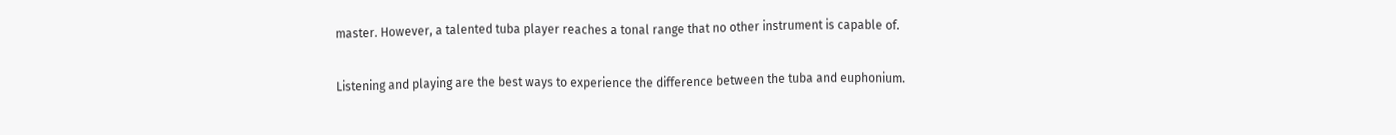master. However, a talented tuba player reaches a tonal range that no other instrument is capable of.

Listening and playing are the best ways to experience the difference between the tuba and euphonium.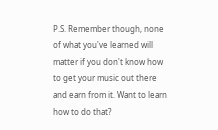P.S. Remember though, none of what you've learned will matter if you don't know how to get your music out there and earn from it. Want to learn how to do that?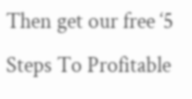Then get our free ‘5 Steps To Profitable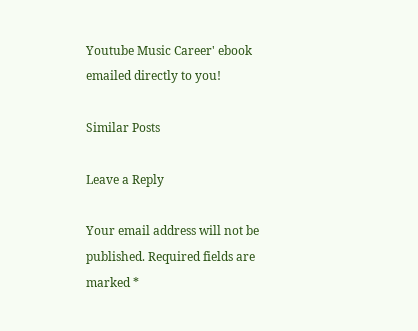Youtube Music Career' ebook emailed directly to you!

Similar Posts

Leave a Reply

Your email address will not be published. Required fields are marked *